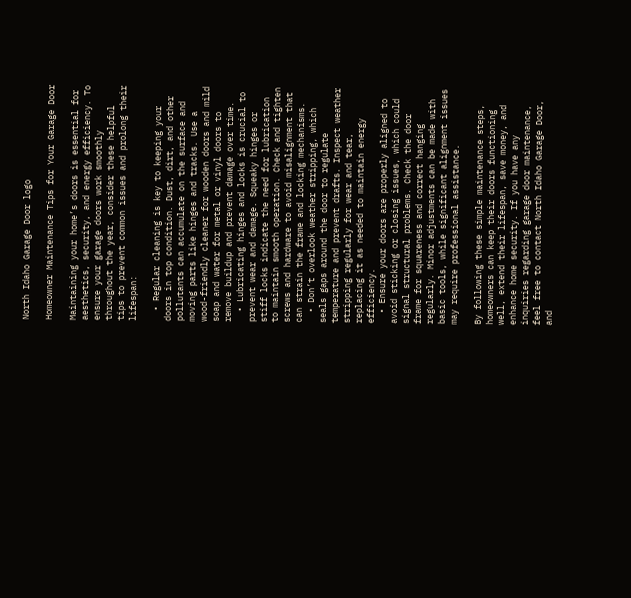North Idaho Garage Door logo

Homeowner Maintenance Tips for Your Garage Door

Maintaining your home’s doors is essential for aesthetics, security, and energy efficiency. To ensure your garage doors work smoothly throughout the year, consider these helpful tips to prevent common issues and prolong their lifespan:

  • Regular cleaning is key to keeping your doors in top condition. Dust, dirt, and other pollutants can accumulate on the surface and moving parts like hinges and tracks. Use a wood-friendly cleaner for wooden doors and mild soap and water for metal or vinyl doors to remove buildup and prevent damage over time.
  • Lubricating hinges and locks is crucial to prevent wear and damage. Squeaky hinges or stiff locks indicate the need for lubrication to maintain smooth operation. Check and tighten screws and hardware to avoid misalignment that can strain the frame and locking mechanisms.
  • Don’t overlook weather stripping, which seals gaps around the door to regulate temperature and prevent drafts. Inspect weather stripping regularly for wear and tear, replacing it as needed to maintain energy efficiency.
  • Ensure your doors are properly aligned to avoid sticking or closing issues, which could signal structural problems. Check the door frame for squareness and correct hanging regularly. Minor adjustments can be made with basic tools, while significant alignment issues may require professional assistance.

By following these simple maintenance steps, homeowners can keep their doors functioning well, extend their lifespan, save money, and enhance home security. If you have any inquiries regarding garage door maintenance, feel free to contact North Idaho Garage Door, and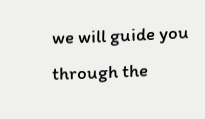we will guide you through the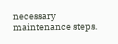necessary maintenance steps.